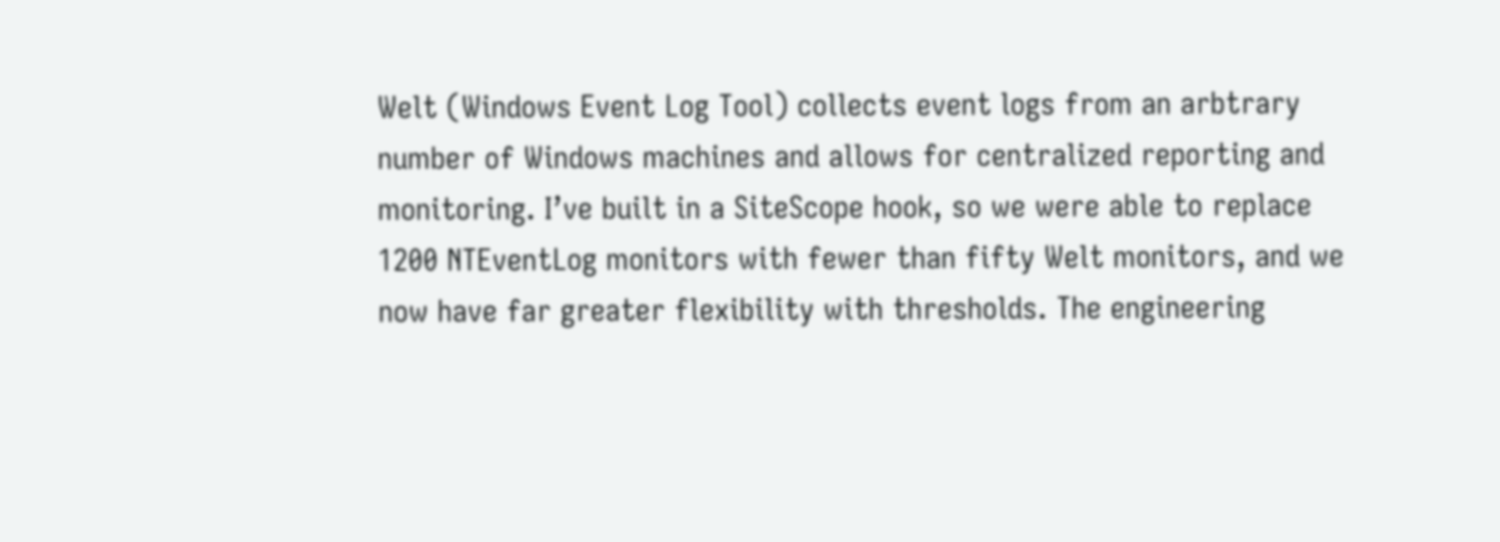Welt (Windows Event Log Tool) collects event logs from an arbtrary number of Windows machines and allows for centralized reporting and monitoring. I’ve built in a SiteScope hook, so we were able to replace 1200 NTEventLog monitors with fewer than fifty Welt monitors, and we now have far greater flexibility with thresholds. The engineering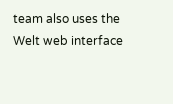team also uses the Welt web interface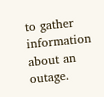to gather information about an outage.